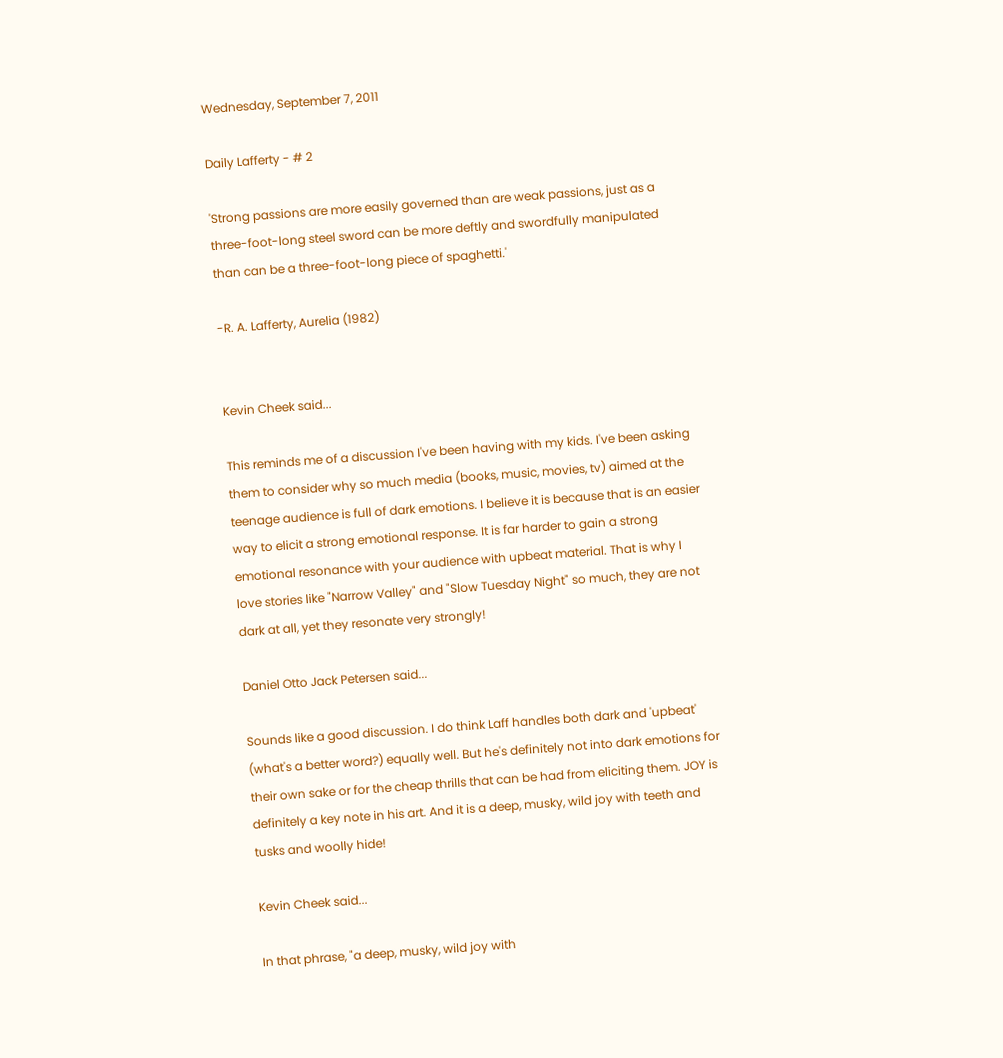Wednesday, September 7, 2011

Daily Lafferty - # 2

'Strong passions are more easily governed than are weak passions, just as a three-foot-long steel sword can be more deftly and swordfully manipulated than can be a three-foot-long piece of spaghetti.'

-R. A. Lafferty, Aurelia (1982)


Kevin Cheek said...

This reminds me of a discussion I've been having with my kids. I've been asking them to consider why so much media (books, music, movies, tv) aimed at the teenage audience is full of dark emotions. I believe it is because that is an easier way to elicit a strong emotional response. It is far harder to gain a strong emotional resonance with your audience with upbeat material. That is why I love stories like "Narrow Valley" and "Slow Tuesday Night" so much, they are not dark at all, yet they resonate very strongly!

Daniel Otto Jack Petersen said...

Sounds like a good discussion. I do think Laff handles both dark and 'upbeat' (what's a better word?) equally well. But he's definitely not into dark emotions for their own sake or for the cheap thrills that can be had from eliciting them. JOY is definitely a key note in his art. And it is a deep, musky, wild joy with teeth and tusks and woolly hide!

Kevin Cheek said...

In that phrase, "a deep, musky, wild joy with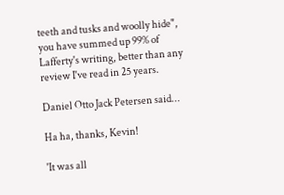teeth and tusks and woolly hide", you have summed up 99% of Lafferty's writing, better than any review I've read in 25 years.

Daniel Otto Jack Petersen said...

Ha ha, thanks, Kevin!

'It was all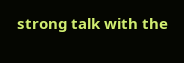strong talk with the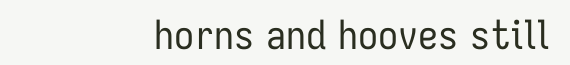horns and hooves still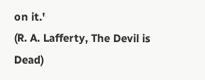on it.'
(R. A. Lafferty, The Devil is Dead)